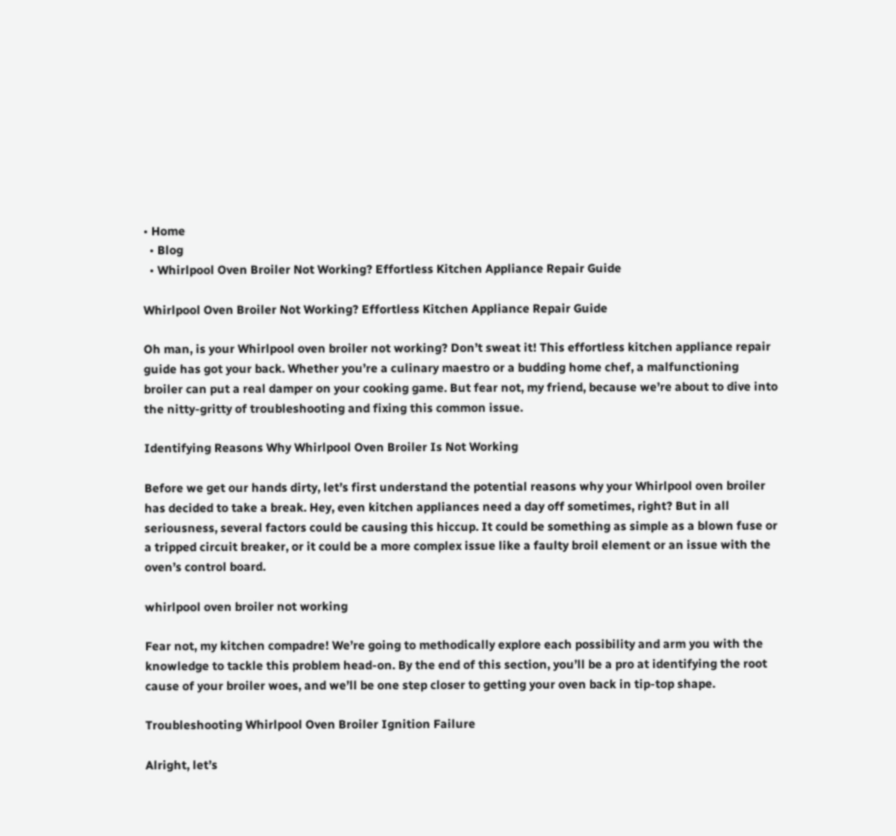• Home
  • Blog
  • Whirlpool Oven Broiler Not Working? Effortless Kitchen Appliance Repair Guide

Whirlpool Oven Broiler Not Working? Effortless Kitchen Appliance Repair Guide

Oh man, is your Whirlpool oven broiler not working? Don’t sweat it! This effortless kitchen appliance repair guide has got your back. Whether you’re a culinary maestro or a budding home chef, a malfunctioning broiler can put a real damper on your cooking game. But fear not, my friend, because we’re about to dive into the nitty-gritty of troubleshooting and fixing this common issue.

Identifying Reasons Why Whirlpool Oven Broiler Is Not Working

Before we get our hands dirty, let’s first understand the potential reasons why your Whirlpool oven broiler has decided to take a break. Hey, even kitchen appliances need a day off sometimes, right? But in all seriousness, several factors could be causing this hiccup. It could be something as simple as a blown fuse or a tripped circuit breaker, or it could be a more complex issue like a faulty broil element or an issue with the oven’s control board.

whirlpool oven broiler not working

Fear not, my kitchen compadre! We’re going to methodically explore each possibility and arm you with the knowledge to tackle this problem head-on. By the end of this section, you’ll be a pro at identifying the root cause of your broiler woes, and we’ll be one step closer to getting your oven back in tip-top shape.

Troubleshooting Whirlpool Oven Broiler Ignition Failure

Alright, let’s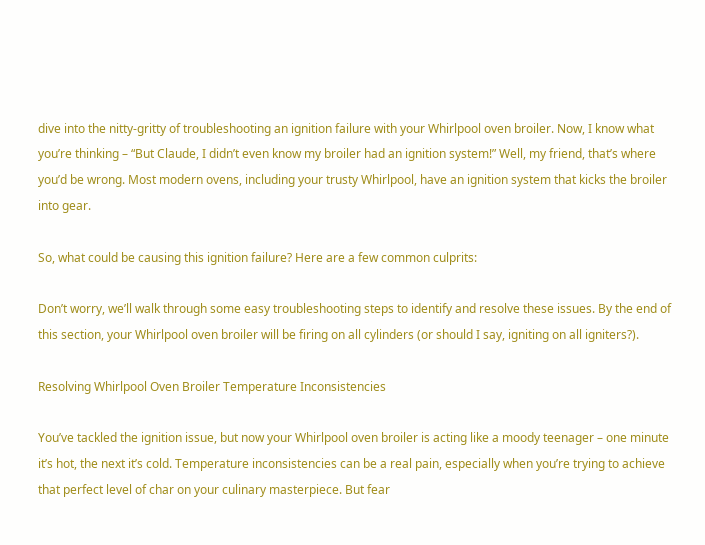dive into the nitty-gritty of troubleshooting an ignition failure with your Whirlpool oven broiler. Now, I know what you’re thinking – “But Claude, I didn’t even know my broiler had an ignition system!” Well, my friend, that’s where you’d be wrong. Most modern ovens, including your trusty Whirlpool, have an ignition system that kicks the broiler into gear.

So, what could be causing this ignition failure? Here are a few common culprits:

Don’t worry, we’ll walk through some easy troubleshooting steps to identify and resolve these issues. By the end of this section, your Whirlpool oven broiler will be firing on all cylinders (or should I say, igniting on all igniters?).

Resolving Whirlpool Oven Broiler Temperature Inconsistencies

You’ve tackled the ignition issue, but now your Whirlpool oven broiler is acting like a moody teenager – one minute it’s hot, the next it’s cold. Temperature inconsistencies can be a real pain, especially when you’re trying to achieve that perfect level of char on your culinary masterpiece. But fear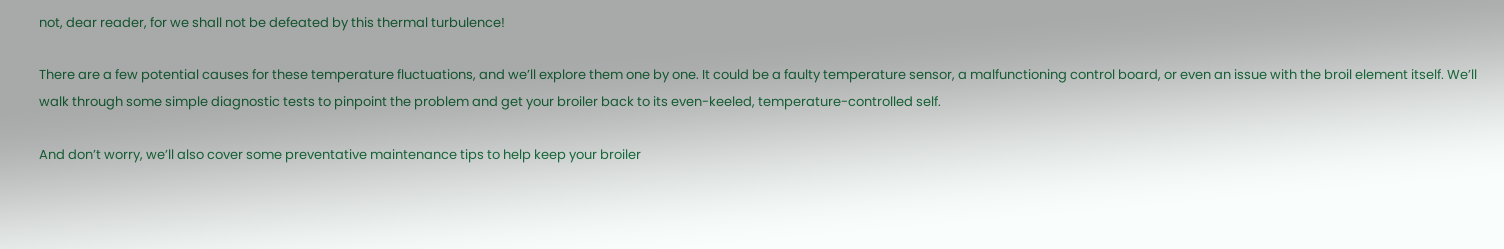not, dear reader, for we shall not be defeated by this thermal turbulence!

There are a few potential causes for these temperature fluctuations, and we’ll explore them one by one. It could be a faulty temperature sensor, a malfunctioning control board, or even an issue with the broil element itself. We’ll walk through some simple diagnostic tests to pinpoint the problem and get your broiler back to its even-keeled, temperature-controlled self.

And don’t worry, we’ll also cover some preventative maintenance tips to help keep your broiler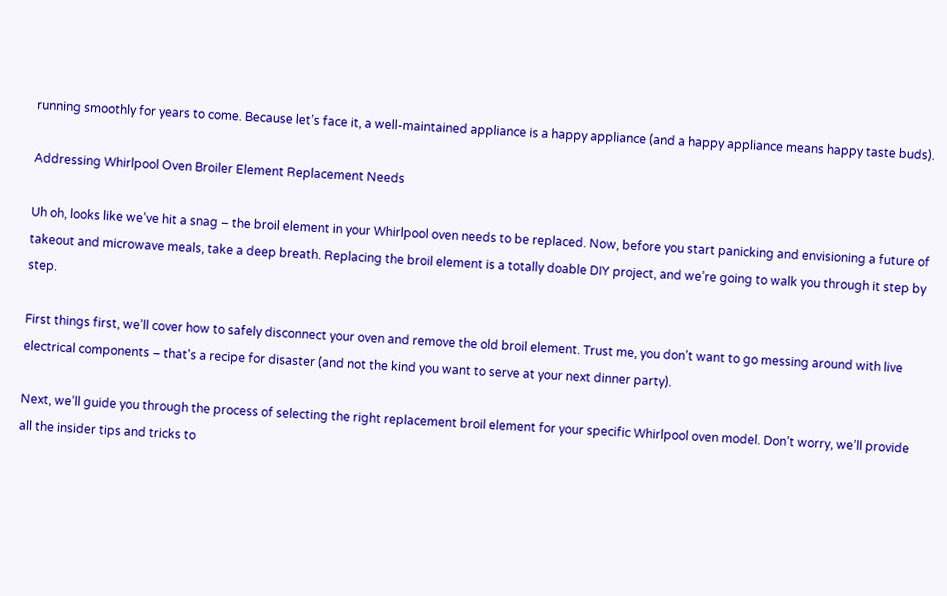running smoothly for years to come. Because let’s face it, a well-maintained appliance is a happy appliance (and a happy appliance means happy taste buds).

Addressing Whirlpool Oven Broiler Element Replacement Needs

Uh oh, looks like we’ve hit a snag – the broil element in your Whirlpool oven needs to be replaced. Now, before you start panicking and envisioning a future of takeout and microwave meals, take a deep breath. Replacing the broil element is a totally doable DIY project, and we’re going to walk you through it step by step.

First things first, we’ll cover how to safely disconnect your oven and remove the old broil element. Trust me, you don’t want to go messing around with live electrical components – that’s a recipe for disaster (and not the kind you want to serve at your next dinner party).

Next, we’ll guide you through the process of selecting the right replacement broil element for your specific Whirlpool oven model. Don’t worry, we’ll provide all the insider tips and tricks to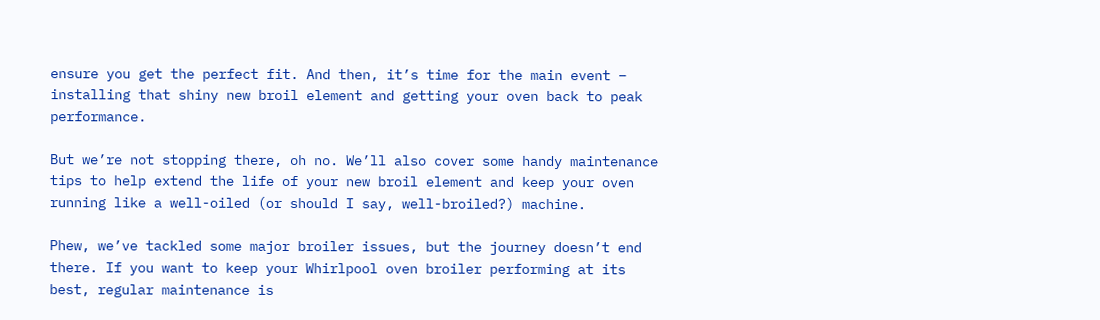ensure you get the perfect fit. And then, it’s time for the main event – installing that shiny new broil element and getting your oven back to peak performance.

But we’re not stopping there, oh no. We’ll also cover some handy maintenance tips to help extend the life of your new broil element and keep your oven running like a well-oiled (or should I say, well-broiled?) machine.

Phew, we’ve tackled some major broiler issues, but the journey doesn’t end there. If you want to keep your Whirlpool oven broiler performing at its best, regular maintenance is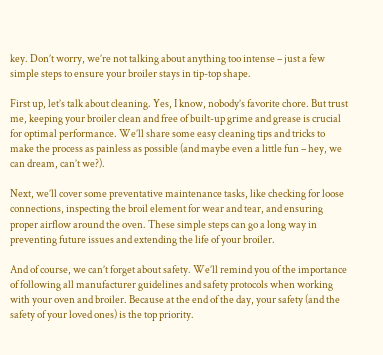key. Don’t worry, we’re not talking about anything too intense – just a few simple steps to ensure your broiler stays in tip-top shape.

First up, let’s talk about cleaning. Yes, I know, nobody’s favorite chore. But trust me, keeping your broiler clean and free of built-up grime and grease is crucial for optimal performance. We’ll share some easy cleaning tips and tricks to make the process as painless as possible (and maybe even a little fun – hey, we can dream, can’t we?).

Next, we’ll cover some preventative maintenance tasks, like checking for loose connections, inspecting the broil element for wear and tear, and ensuring proper airflow around the oven. These simple steps can go a long way in preventing future issues and extending the life of your broiler.

And of course, we can’t forget about safety. We’ll remind you of the importance of following all manufacturer guidelines and safety protocols when working with your oven and broiler. Because at the end of the day, your safety (and the safety of your loved ones) is the top priority.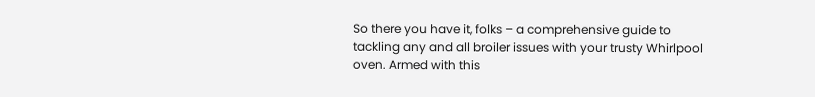So there you have it, folks – a comprehensive guide to tackling any and all broiler issues with your trusty Whirlpool oven. Armed with this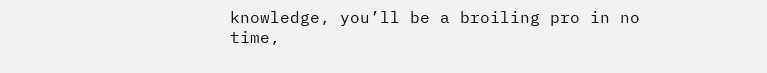knowledge, you’ll be a broiling pro in no time,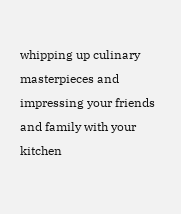whipping up culinary masterpieces and impressing your friends and family with your kitchen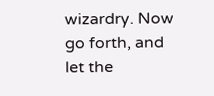wizardry. Now go forth, and let the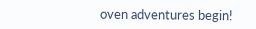oven adventures begin!